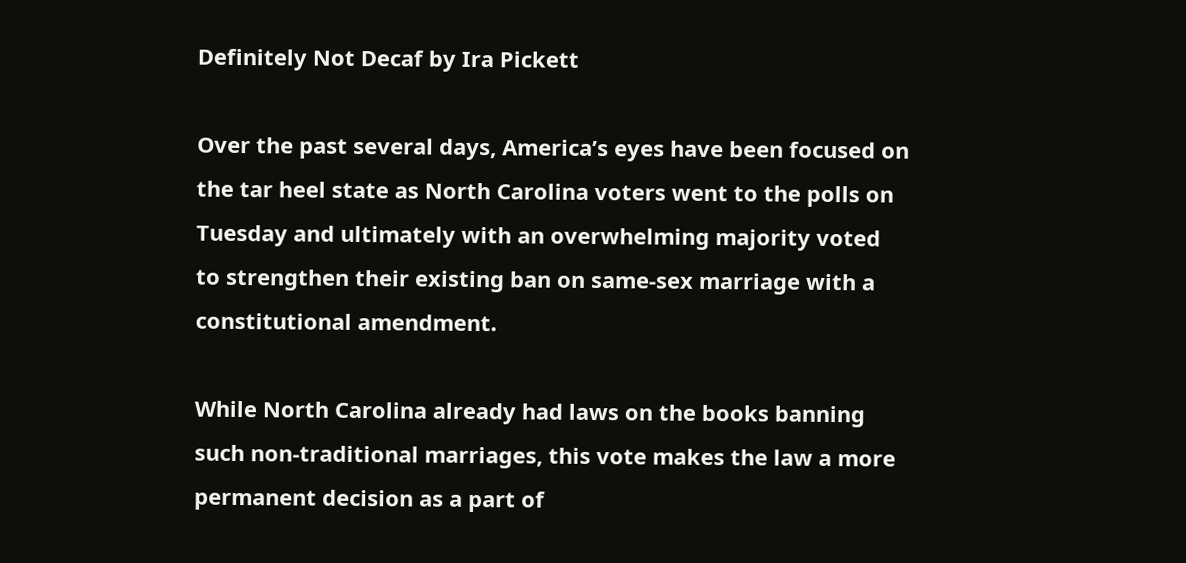Definitely Not Decaf by Ira Pickett

Over the past several days, America’s eyes have been focused on the tar heel state as North Carolina voters went to the polls on Tuesday and ultimately with an overwhelming majority voted to strengthen their existing ban on same-sex marriage with a constitutional amendment.

While North Carolina already had laws on the books banning such non-traditional marriages, this vote makes the law a more permanent decision as a part of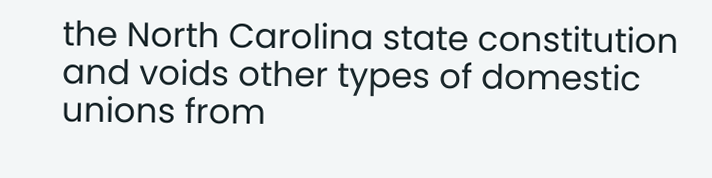the North Carolina state constitution and voids other types of domestic unions from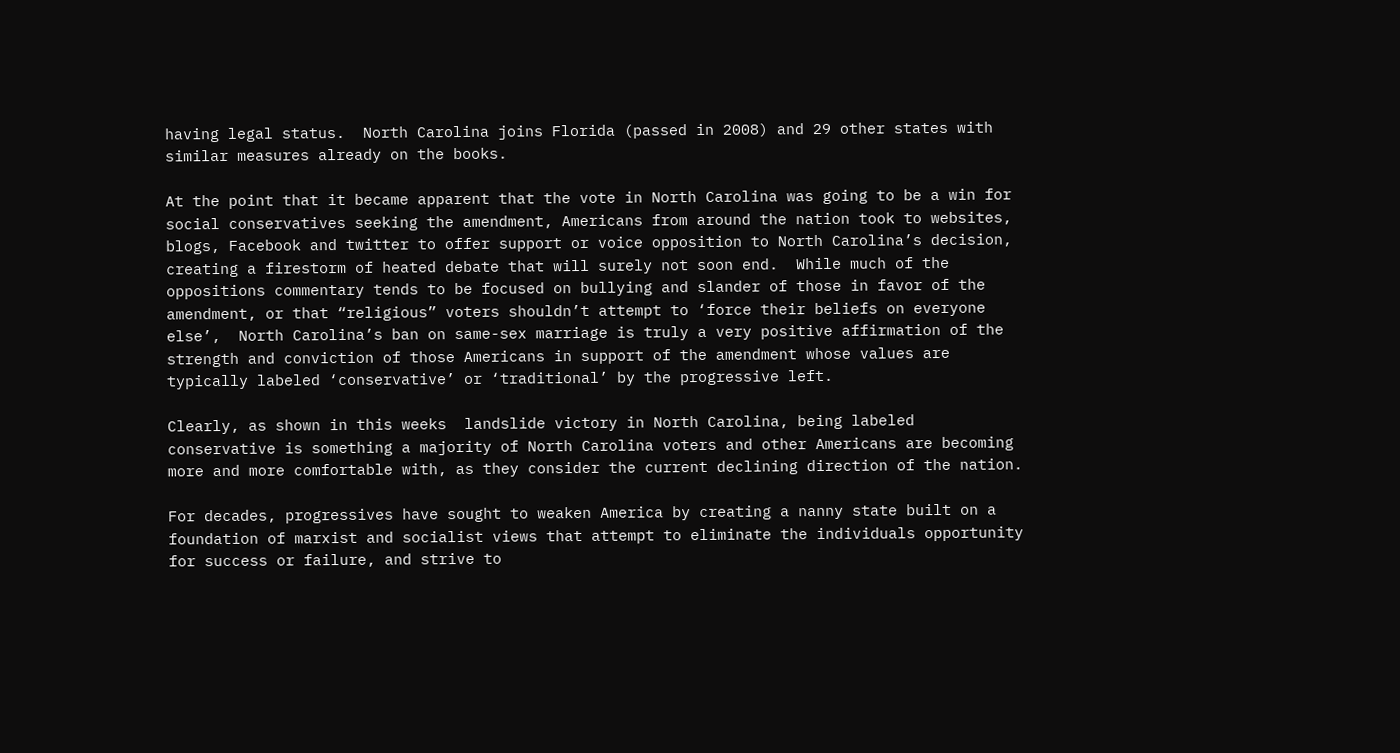having legal status.  North Carolina joins Florida (passed in 2008) and 29 other states with similar measures already on the books.

At the point that it became apparent that the vote in North Carolina was going to be a win for social conservatives seeking the amendment, Americans from around the nation took to websites, blogs, Facebook and twitter to offer support or voice opposition to North Carolina’s decision, creating a firestorm of heated debate that will surely not soon end.  While much of the oppositions commentary tends to be focused on bullying and slander of those in favor of the amendment, or that “religious” voters shouldn’t attempt to ‘force their beliefs on everyone else’,  North Carolina’s ban on same-sex marriage is truly a very positive affirmation of the strength and conviction of those Americans in support of the amendment whose values are typically labeled ‘conservative’ or ‘traditional’ by the progressive left.

Clearly, as shown in this weeks  landslide victory in North Carolina, being labeled conservative is something a majority of North Carolina voters and other Americans are becoming more and more comfortable with, as they consider the current declining direction of the nation.

For decades, progressives have sought to weaken America by creating a nanny state built on a foundation of marxist and socialist views that attempt to eliminate the individuals opportunity for success or failure, and strive to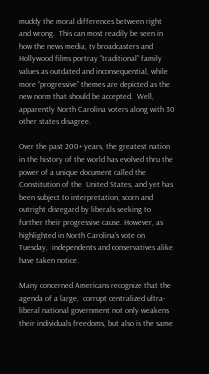muddy the moral differences between right and wrong.  This can most readily be seen in how the news media, tv broadcasters and Hollywood films portray “traditional” family values as outdated and inconsequential, while more “progressive” themes are depicted as the new norm that should be accepted.  Well, apparently North Carolina voters along with 30 other states disagree.

Over the past 200+ years, the greatest nation in the history of the world has evolved thru the power of a unique document called the Constitution of the  United States, and yet has been subject to interpretation, scorn and outright disregard by liberals seeking to further their progressive cause. However, as highlighted in North Carolina’s vote on Tuesday,  independents and conservatives alike have taken notice.

Many concerned Americans recognize that the agenda of a large,  corrupt centralized ultra-liberal national government not only weakens their individuals freedoms, but also is the same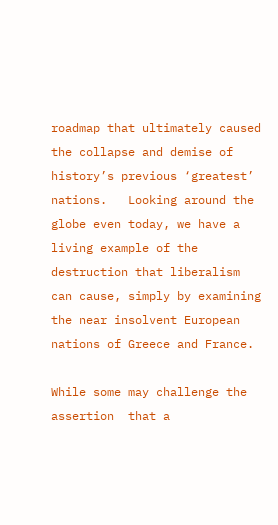roadmap that ultimately caused the collapse and demise of history’s previous ‘greatest’ nations.   Looking around the globe even today, we have a living example of the destruction that liberalism can cause, simply by examining the near insolvent European nations of Greece and France.

While some may challenge the assertion  that a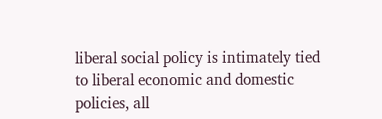liberal social policy is intimately tied to liberal economic and domestic policies, all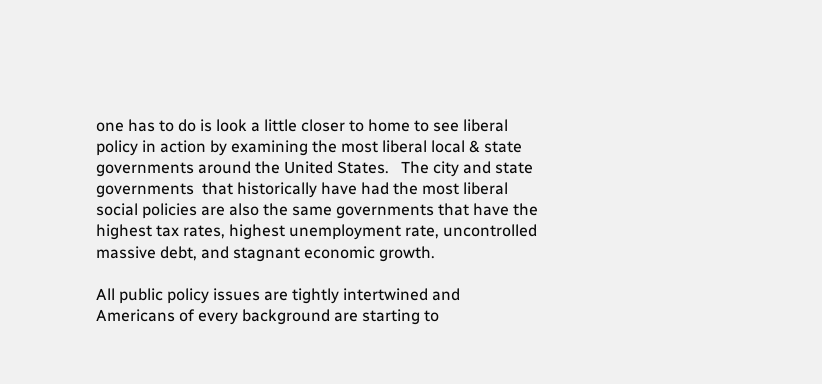one has to do is look a little closer to home to see liberal policy in action by examining the most liberal local & state governments around the United States.   The city and state governments  that historically have had the most liberal social policies are also the same governments that have the highest tax rates, highest unemployment rate, uncontrolled massive debt, and stagnant economic growth.

All public policy issues are tightly intertwined and Americans of every background are starting to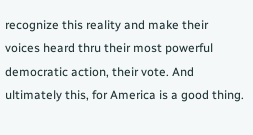recognize this reality and make their voices heard thru their most powerful democratic action, their vote. And ultimately this, for America is a good thing.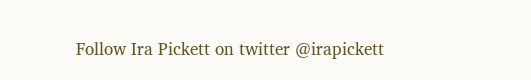Follow Ira Pickett on twitter @irapickett